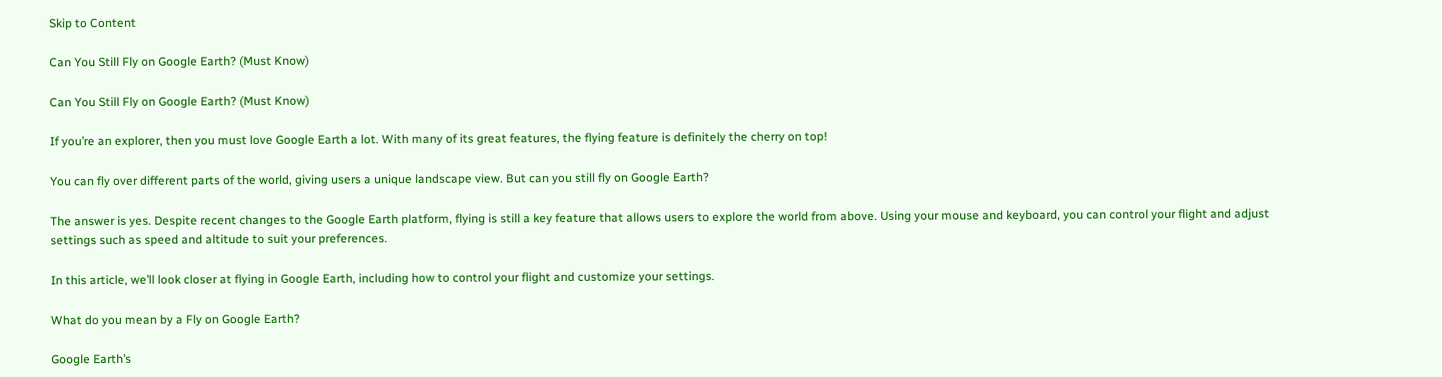Skip to Content

Can You Still Fly on Google Earth? (Must Know)

Can You Still Fly on Google Earth? (Must Know)

If you’re an explorer, then you must love Google Earth a lot. With many of its great features, the flying feature is definitely the cherry on top!

You can fly over different parts of the world, giving users a unique landscape view. But can you still fly on Google Earth?

The answer is yes. Despite recent changes to the Google Earth platform, flying is still a key feature that allows users to explore the world from above. Using your mouse and keyboard, you can control your flight and adjust settings such as speed and altitude to suit your preferences.

In this article, we’ll look closer at flying in Google Earth, including how to control your flight and customize your settings.

What do you mean by a Fly on Google Earth?

Google Earth’s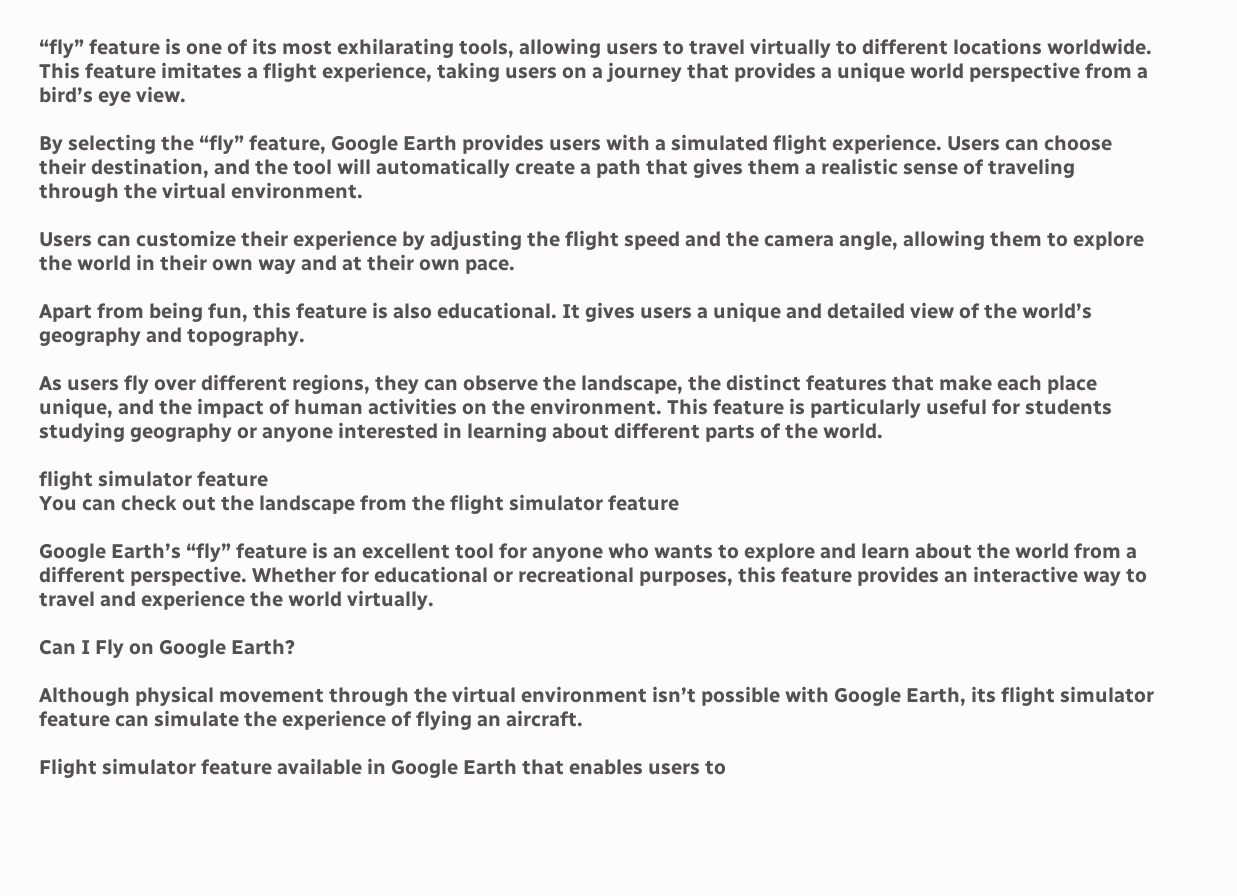“fly” feature is one of its most exhilarating tools, allowing users to travel virtually to different locations worldwide. This feature imitates a flight experience, taking users on a journey that provides a unique world perspective from a bird’s eye view.

By selecting the “fly” feature, Google Earth provides users with a simulated flight experience. Users can choose their destination, and the tool will automatically create a path that gives them a realistic sense of traveling through the virtual environment.

Users can customize their experience by adjusting the flight speed and the camera angle, allowing them to explore the world in their own way and at their own pace.

Apart from being fun, this feature is also educational. It gives users a unique and detailed view of the world’s geography and topography.

As users fly over different regions, they can observe the landscape, the distinct features that make each place unique, and the impact of human activities on the environment. This feature is particularly useful for students studying geography or anyone interested in learning about different parts of the world.

flight simulator feature
You can check out the landscape from the flight simulator feature

Google Earth’s “fly” feature is an excellent tool for anyone who wants to explore and learn about the world from a different perspective. Whether for educational or recreational purposes, this feature provides an interactive way to travel and experience the world virtually.

Can I Fly on Google Earth?

Although physical movement through the virtual environment isn’t possible with Google Earth, its flight simulator feature can simulate the experience of flying an aircraft.

Flight simulator feature available in Google Earth that enables users to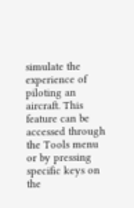simulate the experience of piloting an aircraft. This feature can be accessed through the Tools menu or by pressing specific keys on the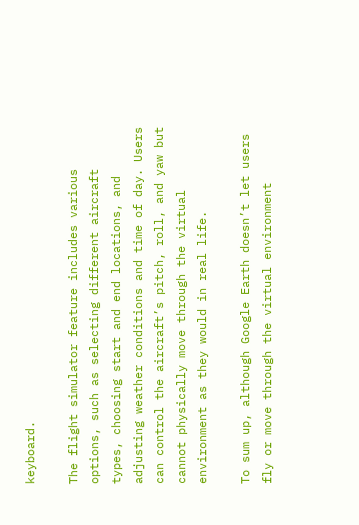keyboard.

The flight simulator feature includes various options, such as selecting different aircraft types, choosing start and end locations, and adjusting weather conditions and time of day. Users can control the aircraft’s pitch, roll, and yaw but cannot physically move through the virtual environment as they would in real life.

To sum up, although Google Earth doesn’t let users fly or move through the virtual environment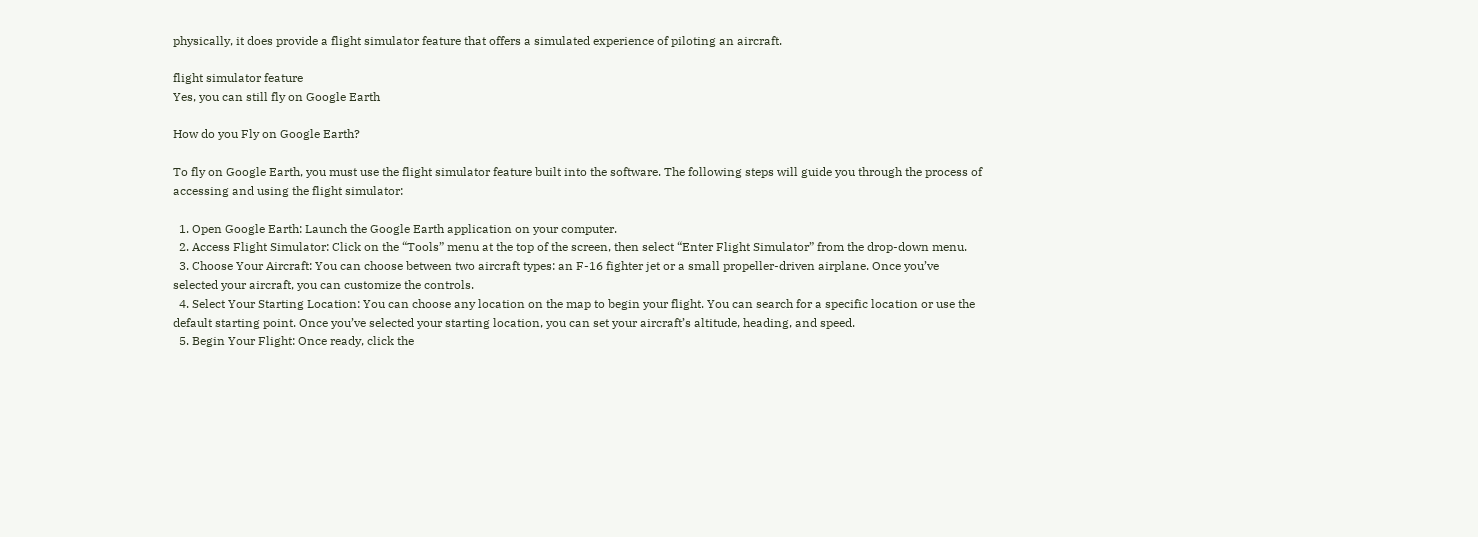physically, it does provide a flight simulator feature that offers a simulated experience of piloting an aircraft.

flight simulator feature
Yes, you can still fly on Google Earth

How do you Fly on Google Earth?

To fly on Google Earth, you must use the flight simulator feature built into the software. The following steps will guide you through the process of accessing and using the flight simulator:

  1. Open Google Earth: Launch the Google Earth application on your computer.
  2. Access Flight Simulator: Click on the “Tools” menu at the top of the screen, then select “Enter Flight Simulator” from the drop-down menu.
  3. Choose Your Aircraft: You can choose between two aircraft types: an F-16 fighter jet or a small propeller-driven airplane. Once you’ve selected your aircraft, you can customize the controls.
  4. Select Your Starting Location: You can choose any location on the map to begin your flight. You can search for a specific location or use the default starting point. Once you’ve selected your starting location, you can set your aircraft’s altitude, heading, and speed.
  5. Begin Your Flight: Once ready, click the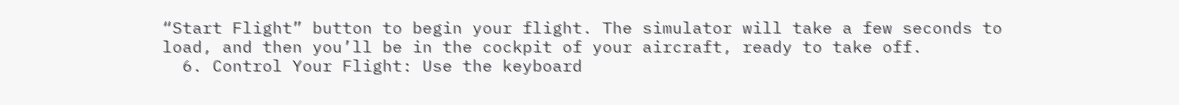“Start Flight” button to begin your flight. The simulator will take a few seconds to load, and then you’ll be in the cockpit of your aircraft, ready to take off.
  6. Control Your Flight: Use the keyboard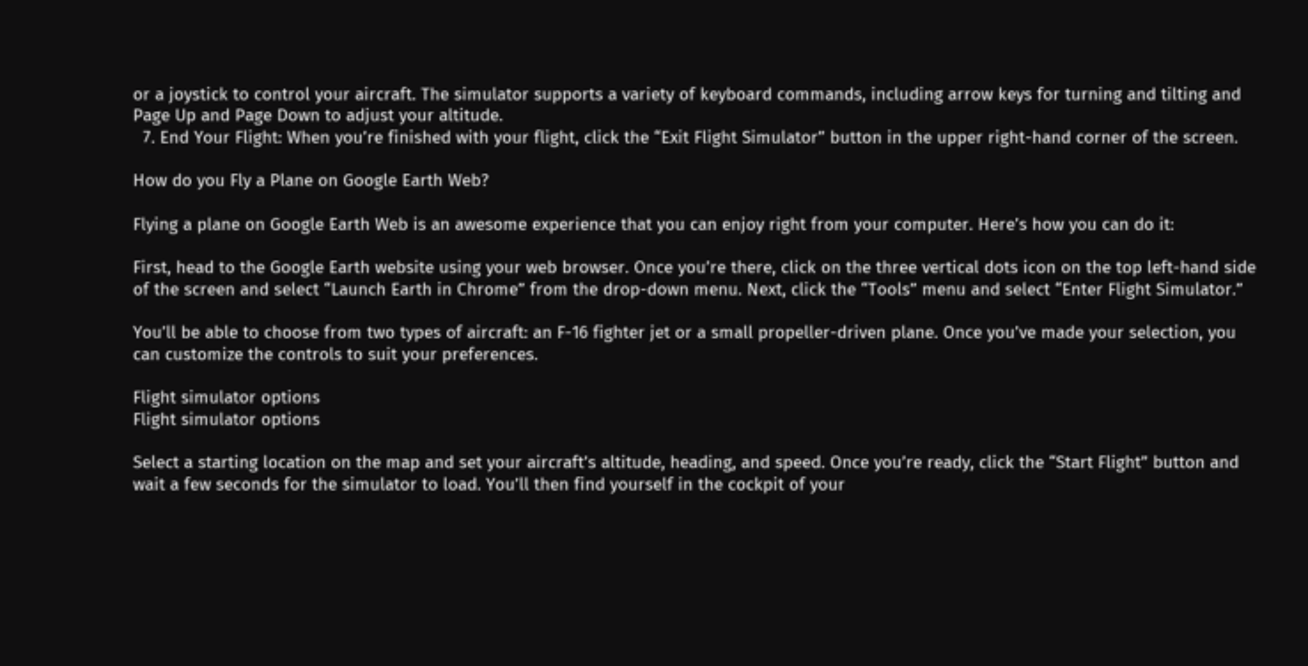or a joystick to control your aircraft. The simulator supports a variety of keyboard commands, including arrow keys for turning and tilting and Page Up and Page Down to adjust your altitude.
  7. End Your Flight: When you’re finished with your flight, click the “Exit Flight Simulator” button in the upper right-hand corner of the screen.

How do you Fly a Plane on Google Earth Web?

Flying a plane on Google Earth Web is an awesome experience that you can enjoy right from your computer. Here’s how you can do it:

First, head to the Google Earth website using your web browser. Once you’re there, click on the three vertical dots icon on the top left-hand side of the screen and select “Launch Earth in Chrome” from the drop-down menu. Next, click the “Tools” menu and select “Enter Flight Simulator.”

You’ll be able to choose from two types of aircraft: an F-16 fighter jet or a small propeller-driven plane. Once you’ve made your selection, you can customize the controls to suit your preferences.

Flight simulator options
Flight simulator options

Select a starting location on the map and set your aircraft’s altitude, heading, and speed. Once you’re ready, click the “Start Flight” button and wait a few seconds for the simulator to load. You’ll then find yourself in the cockpit of your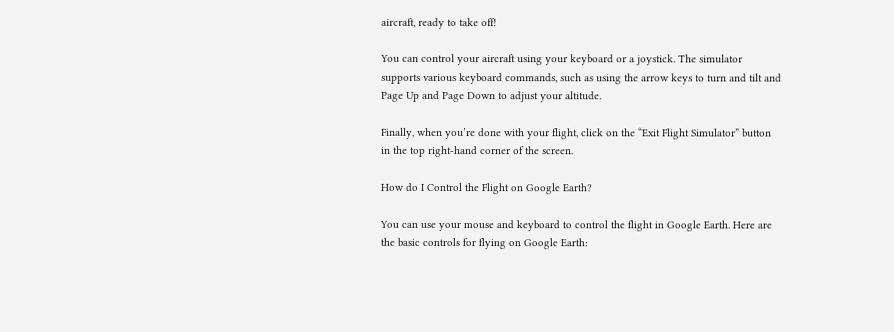aircraft, ready to take off!

You can control your aircraft using your keyboard or a joystick. The simulator supports various keyboard commands, such as using the arrow keys to turn and tilt and Page Up and Page Down to adjust your altitude.

Finally, when you’re done with your flight, click on the “Exit Flight Simulator” button in the top right-hand corner of the screen.

How do I Control the Flight on Google Earth?

You can use your mouse and keyboard to control the flight in Google Earth. Here are the basic controls for flying on Google Earth: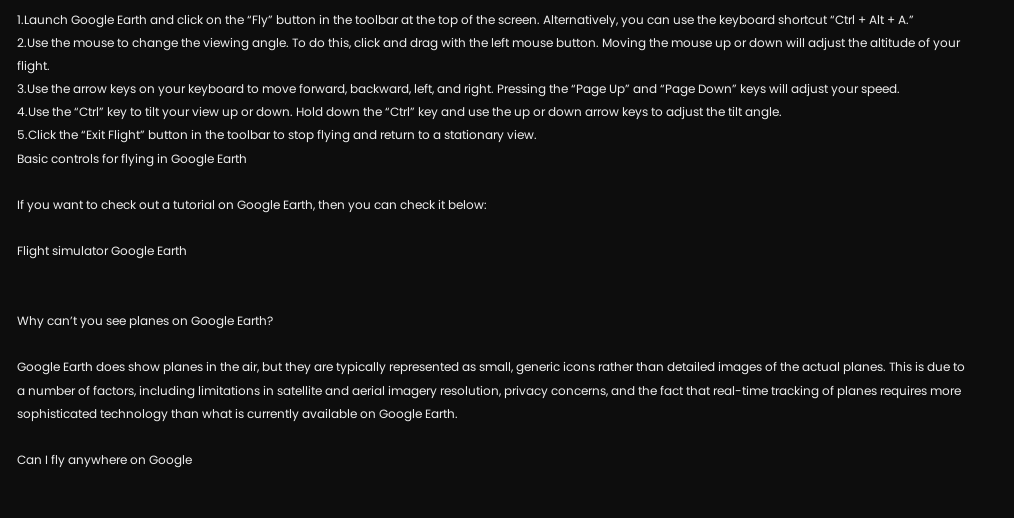1.Launch Google Earth and click on the “Fly” button in the toolbar at the top of the screen. Alternatively, you can use the keyboard shortcut “Ctrl + Alt + A.”
2.Use the mouse to change the viewing angle. To do this, click and drag with the left mouse button. Moving the mouse up or down will adjust the altitude of your flight.
3.Use the arrow keys on your keyboard to move forward, backward, left, and right. Pressing the “Page Up” and “Page Down” keys will adjust your speed.
4.Use the “Ctrl” key to tilt your view up or down. Hold down the “Ctrl” key and use the up or down arrow keys to adjust the tilt angle.
5.Click the “Exit Flight” button in the toolbar to stop flying and return to a stationary view.
Basic controls for flying in Google Earth

If you want to check out a tutorial on Google Earth, then you can check it below:

Flight simulator Google Earth


Why can’t you see planes on Google Earth?

Google Earth does show planes in the air, but they are typically represented as small, generic icons rather than detailed images of the actual planes. This is due to a number of factors, including limitations in satellite and aerial imagery resolution, privacy concerns, and the fact that real-time tracking of planes requires more sophisticated technology than what is currently available on Google Earth.

Can I fly anywhere on Google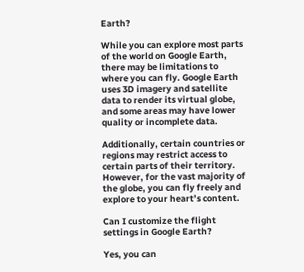Earth?

While you can explore most parts of the world on Google Earth, there may be limitations to where you can fly. Google Earth uses 3D imagery and satellite data to render its virtual globe, and some areas may have lower quality or incomplete data.

Additionally, certain countries or regions may restrict access to certain parts of their territory. However, for the vast majority of the globe, you can fly freely and explore to your heart’s content.

Can I customize the flight settings in Google Earth?

Yes, you can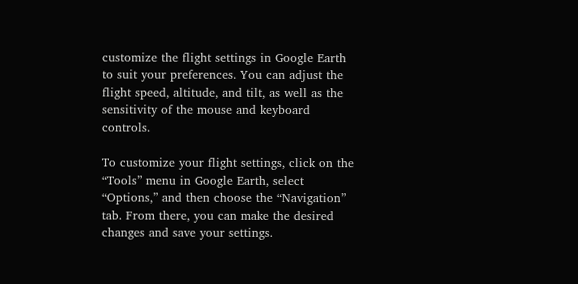customize the flight settings in Google Earth to suit your preferences. You can adjust the flight speed, altitude, and tilt, as well as the sensitivity of the mouse and keyboard controls.

To customize your flight settings, click on the “Tools” menu in Google Earth, select “Options,” and then choose the “Navigation” tab. From there, you can make the desired changes and save your settings.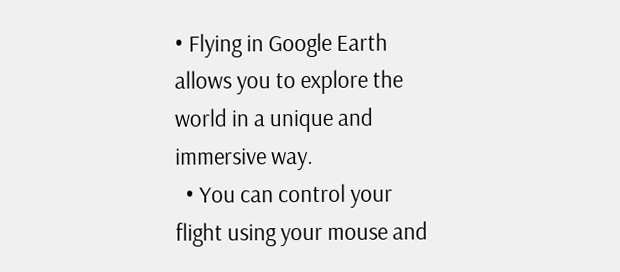• Flying in Google Earth allows you to explore the world in a unique and immersive way.
  • You can control your flight using your mouse and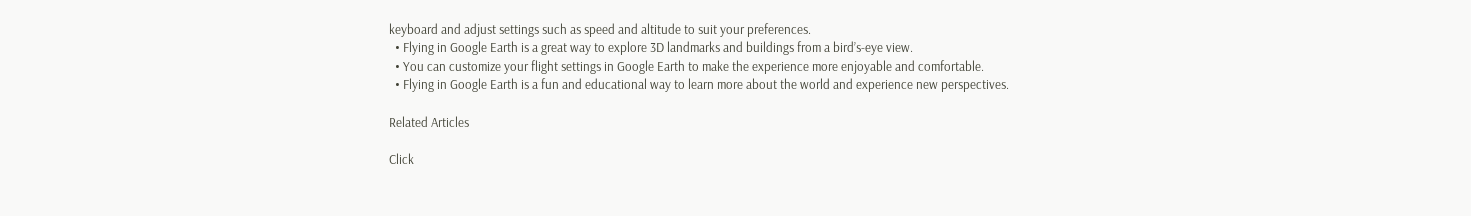keyboard and adjust settings such as speed and altitude to suit your preferences.
  • Flying in Google Earth is a great way to explore 3D landmarks and buildings from a bird’s-eye view.
  • You can customize your flight settings in Google Earth to make the experience more enjoyable and comfortable.
  • Flying in Google Earth is a fun and educational way to learn more about the world and experience new perspectives.

Related Articles

Click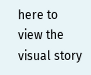here to view the visual story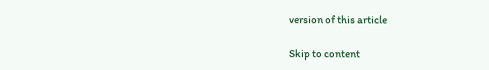version of this article

Skip to content